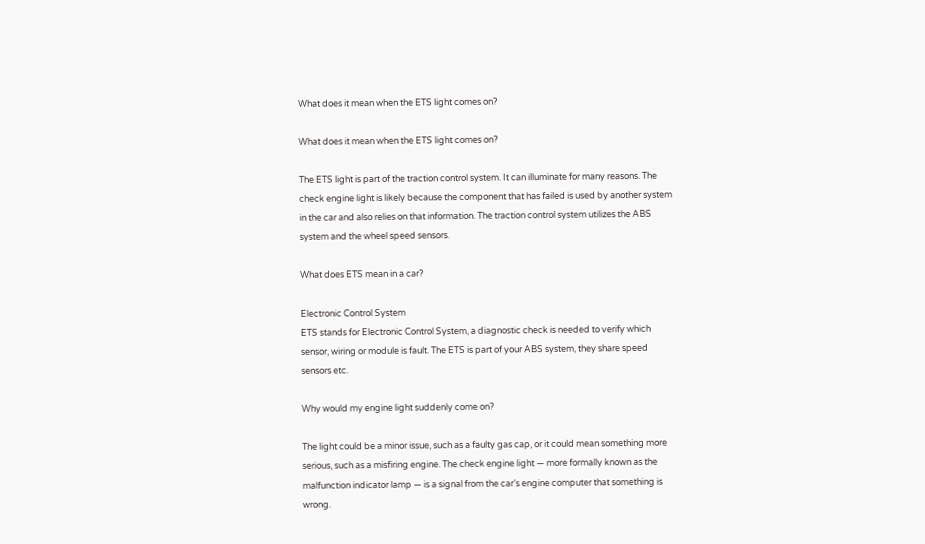What does it mean when the ETS light comes on?

What does it mean when the ETS light comes on?

The ETS light is part of the traction control system. It can illuminate for many reasons. The check engine light is likely because the component that has failed is used by another system in the car and also relies on that information. The traction control system utilizes the ABS system and the wheel speed sensors.

What does ETS mean in a car?

Electronic Control System
ETS stands for Electronic Control System, a diagnostic check is needed to verify which sensor, wiring or module is fault. The ETS is part of your ABS system, they share speed sensors etc.

Why would my engine light suddenly come on?

The light could be a minor issue, such as a faulty gas cap, or it could mean something more serious, such as a misfiring engine. The check engine light — more formally known as the malfunction indicator lamp — is a signal from the car’s engine computer that something is wrong.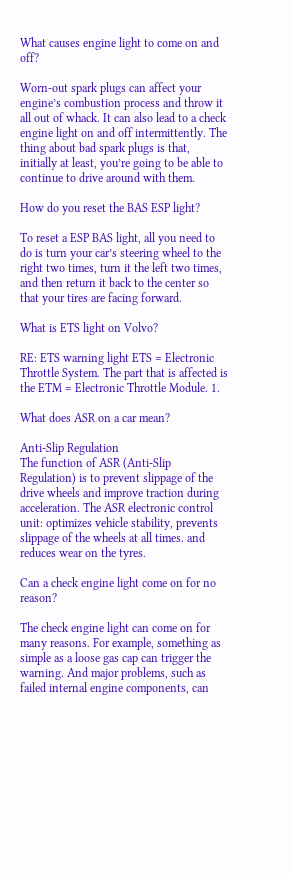What causes engine light to come on and off?

Worn-out spark plugs can affect your engine’s combustion process and throw it all out of whack. It can also lead to a check engine light on and off intermittently. The thing about bad spark plugs is that, initially at least, you’re going to be able to continue to drive around with them.

How do you reset the BAS ESP light?

To reset a ESP BAS light, all you need to do is turn your car’s steering wheel to the right two times, turn it the left two times, and then return it back to the center so that your tires are facing forward.

What is ETS light on Volvo?

RE: ETS warning light ETS = Electronic Throttle System. The part that is affected is the ETM = Electronic Throttle Module. 1.

What does ASR on a car mean?

Anti-Slip Regulation
The function of ASR (Anti-Slip Regulation) is to prevent slippage of the drive wheels and improve traction during acceleration. The ASR electronic control unit: optimizes vehicle stability, prevents slippage of the wheels at all times. and reduces wear on the tyres.

Can a check engine light come on for no reason?

The check engine light can come on for many reasons. For example, something as simple as a loose gas cap can trigger the warning. And major problems, such as failed internal engine components, can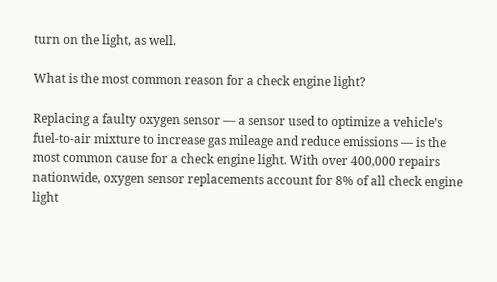turn on the light, as well.

What is the most common reason for a check engine light?

Replacing a faulty oxygen sensor — a sensor used to optimize a vehicle’s fuel-to-air mixture to increase gas mileage and reduce emissions — is the most common cause for a check engine light. With over 400,000 repairs nationwide, oxygen sensor replacements account for 8% of all check engine light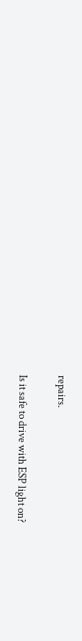repairs.

Is it safe to drive with ESP light on?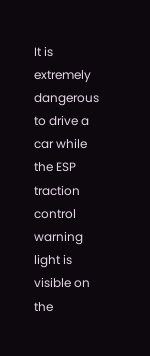It is extremely dangerous to drive a car while the ESP traction control warning light is visible on the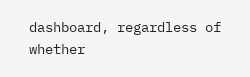dashboard, regardless of whether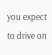you expect to drive on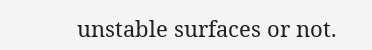unstable surfaces or not.